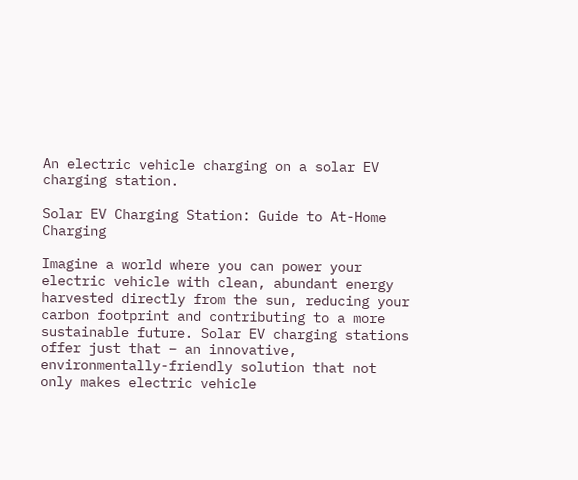An electric vehicle charging on a solar EV charging station.

Solar EV Charging Station: Guide to At-Home Charging

Imagine a world where you can power your electric vehicle with clean, abundant energy harvested directly from the sun, reducing your carbon footprint and contributing to a more sustainable future. Solar EV charging stations offer just that – an innovative, environmentally-friendly solution that not only makes electric vehicle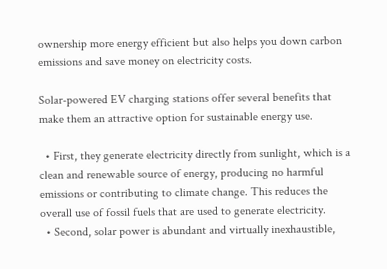ownership more energy efficient but also helps you down carbon emissions and save money on electricity costs.

Solar-powered EV charging stations offer several benefits that make them an attractive option for sustainable energy use.

  • First, they generate electricity directly from sunlight, which is a clean and renewable source of energy, producing no harmful emissions or contributing to climate change. This reduces the overall use of fossil fuels that are used to generate electricity.
  • Second, solar power is abundant and virtually inexhaustible,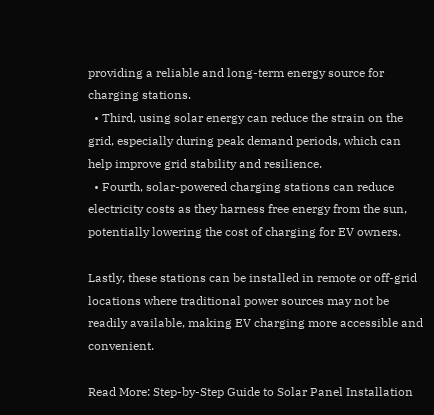providing a reliable and long-term energy source for charging stations.
  • Third, using solar energy can reduce the strain on the grid, especially during peak demand periods, which can help improve grid stability and resilience.
  • Fourth, solar-powered charging stations can reduce electricity costs as they harness free energy from the sun, potentially lowering the cost of charging for EV owners.

Lastly, these stations can be installed in remote or off-grid locations where traditional power sources may not be readily available, making EV charging more accessible and convenient.

Read More: Step-by-Step Guide to Solar Panel Installation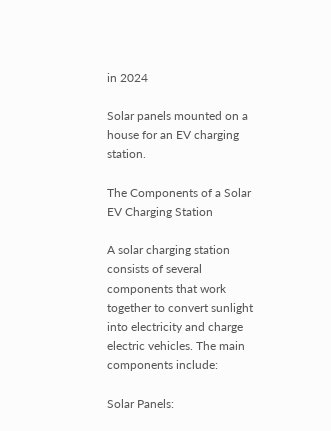in 2024

Solar panels mounted on a house for an EV charging station.

The Components of a Solar EV Charging Station

A solar charging station consists of several components that work together to convert sunlight into electricity and charge electric vehicles. The main components include:

Solar Panels: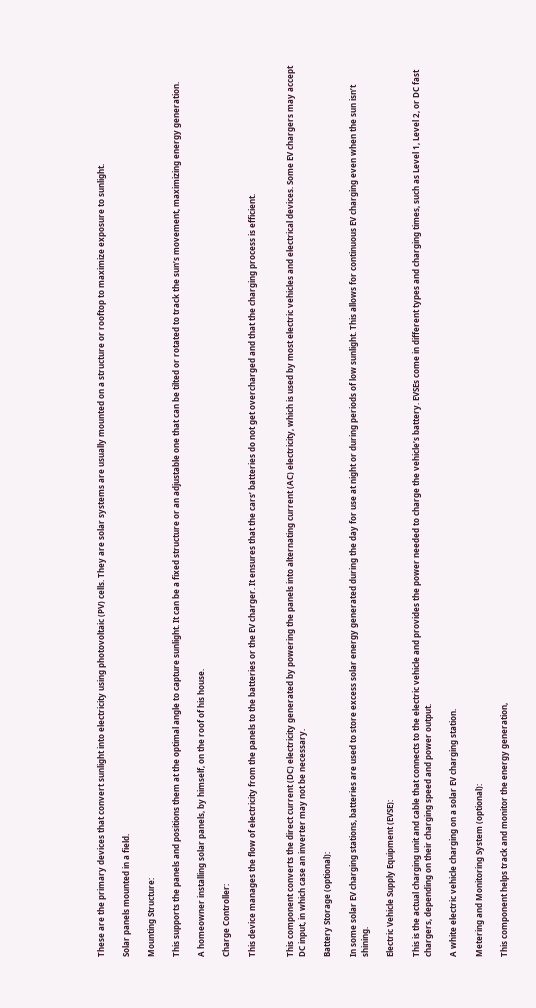These are the primary devices that convert sunlight into electricity using photovoltaic (PV) cells. They are solar systems are usually mounted on a structure or rooftop to maximize exposure to sunlight.

Solar panels mounted in a field.

Mounting Structure:

This supports the panels and positions them at the optimal angle to capture sunlight. It can be a fixed structure or an adjustable one that can be tilted or rotated to track the sun’s movement, maximizing energy generation.

A homeowner installing solar panels, by himself, on the roof of his house.

Charge Controller:

This device manages the flow of electricity from the panels to the batteries or the EV charger. It ensures that the cars’ batteries do not get overcharged and that the charging process is efficient.


This component converts the direct current (DC) electricity generated by powering the panels into alternating current (AC) electricity, which is used by most electric vehicles and electrical devices. Some EV chargers may accept DC input, in which case an inverter may not be necessary.

Battery Storage (optional):

In some solar EV charging stations, batteries are used to store excess solar energy generated during the day for use at night or during periods of low sunlight. This allows for continuous EV charging even when the sun isn’t shining.

Electric Vehicle Supply Equipment (EVSE):

This is the actual charging unit and cable that connects to the electric vehicle and provides the power needed to charge the vehicle’s battery. EVSEs come in different types and charging times, such as Level 1, Level 2, or DC fast chargers, depending on their charging speed and power output.

A white electric vehicle charging on a solar EV charging station.

Metering and Monitoring System (optional):

This component helps track and monitor the energy generation,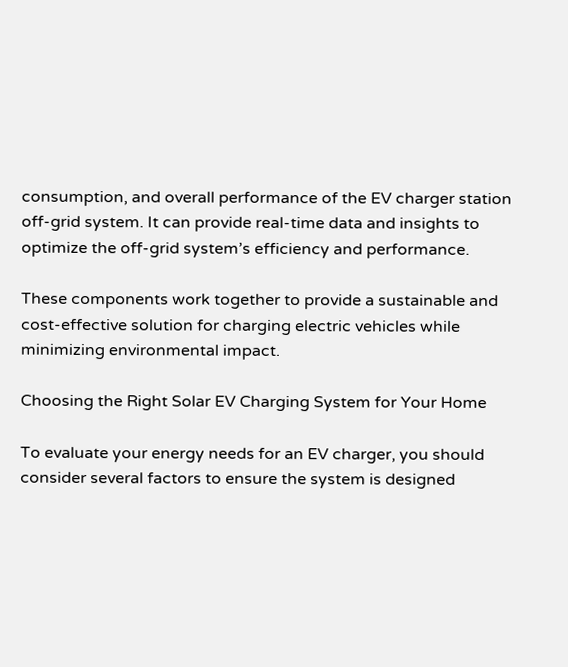consumption, and overall performance of the EV charger station off-grid system. It can provide real-time data and insights to optimize the off-grid system’s efficiency and performance.

These components work together to provide a sustainable and cost-effective solution for charging electric vehicles while minimizing environmental impact.

Choosing the Right Solar EV Charging System for Your Home

To evaluate your energy needs for an EV charger, you should consider several factors to ensure the system is designed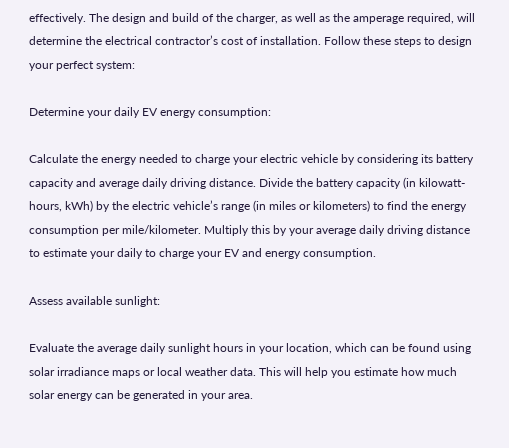effectively. The design and build of the charger, as well as the amperage required, will determine the electrical contractor’s cost of installation. Follow these steps to design your perfect system:

Determine your daily EV energy consumption:

Calculate the energy needed to charge your electric vehicle by considering its battery capacity and average daily driving distance. Divide the battery capacity (in kilowatt-hours, kWh) by the electric vehicle’s range (in miles or kilometers) to find the energy consumption per mile/kilometer. Multiply this by your average daily driving distance to estimate your daily to charge your EV and energy consumption.

Assess available sunlight:

Evaluate the average daily sunlight hours in your location, which can be found using solar irradiance maps or local weather data. This will help you estimate how much solar energy can be generated in your area.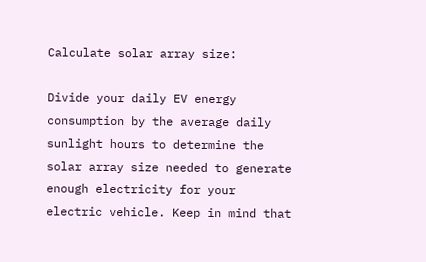Calculate solar array size:

Divide your daily EV energy consumption by the average daily sunlight hours to determine the solar array size needed to generate enough electricity for your electric vehicle. Keep in mind that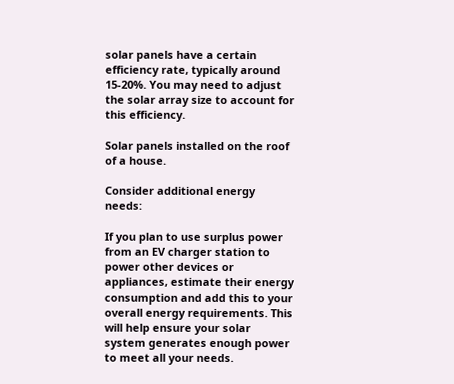solar panels have a certain efficiency rate, typically around 15-20%. You may need to adjust the solar array size to account for this efficiency.

Solar panels installed on the roof of a house.

Consider additional energy needs:

If you plan to use surplus power from an EV charger station to power other devices or appliances, estimate their energy consumption and add this to your overall energy requirements. This will help ensure your solar system generates enough power to meet all your needs.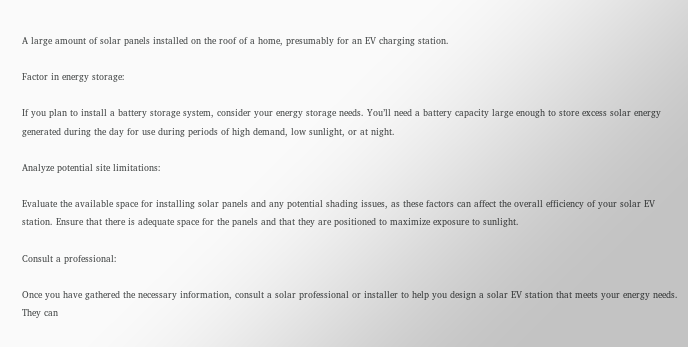A large amount of solar panels installed on the roof of a home, presumably for an EV charging station.

Factor in energy storage:

If you plan to install a battery storage system, consider your energy storage needs. You’ll need a battery capacity large enough to store excess solar energy generated during the day for use during periods of high demand, low sunlight, or at night.

Analyze potential site limitations:

Evaluate the available space for installing solar panels and any potential shading issues, as these factors can affect the overall efficiency of your solar EV station. Ensure that there is adequate space for the panels and that they are positioned to maximize exposure to sunlight.

Consult a professional:

Once you have gathered the necessary information, consult a solar professional or installer to help you design a solar EV station that meets your energy needs. They can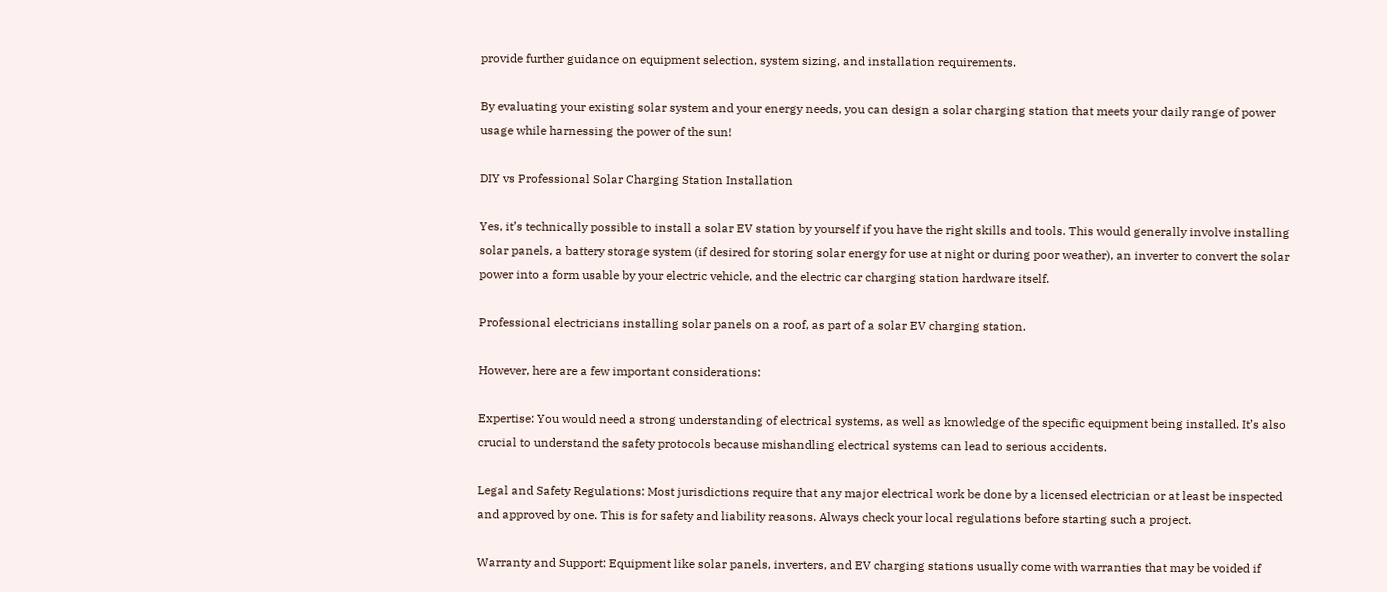provide further guidance on equipment selection, system sizing, and installation requirements.

By evaluating your existing solar system and your energy needs, you can design a solar charging station that meets your daily range of power usage while harnessing the power of the sun!

DIY vs Professional Solar Charging Station Installation

Yes, it’s technically possible to install a solar EV station by yourself if you have the right skills and tools. This would generally involve installing solar panels, a battery storage system (if desired for storing solar energy for use at night or during poor weather), an inverter to convert the solar power into a form usable by your electric vehicle, and the electric car charging station hardware itself.

Professional electricians installing solar panels on a roof, as part of a solar EV charging station.

However, here are a few important considerations:

Expertise: You would need a strong understanding of electrical systems, as well as knowledge of the specific equipment being installed. It’s also crucial to understand the safety protocols because mishandling electrical systems can lead to serious accidents.

Legal and Safety Regulations: Most jurisdictions require that any major electrical work be done by a licensed electrician or at least be inspected and approved by one. This is for safety and liability reasons. Always check your local regulations before starting such a project.

Warranty and Support: Equipment like solar panels, inverters, and EV charging stations usually come with warranties that may be voided if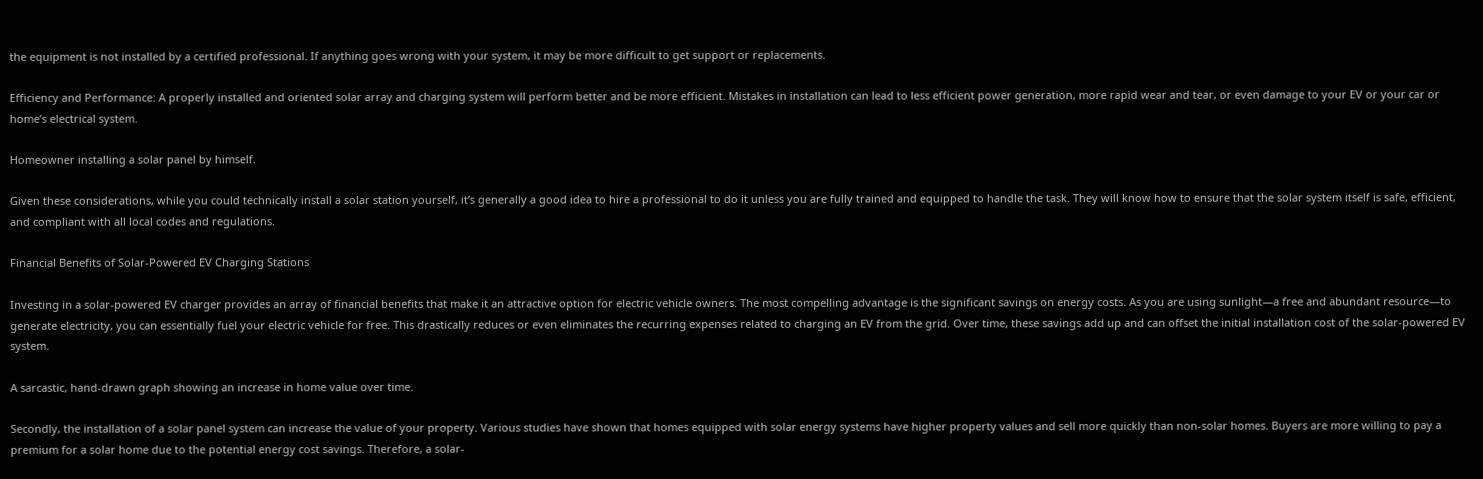the equipment is not installed by a certified professional. If anything goes wrong with your system, it may be more difficult to get support or replacements.

Efficiency and Performance: A properly installed and oriented solar array and charging system will perform better and be more efficient. Mistakes in installation can lead to less efficient power generation, more rapid wear and tear, or even damage to your EV or your car or home’s electrical system.

Homeowner installing a solar panel by himself.

Given these considerations, while you could technically install a solar station yourself, it’s generally a good idea to hire a professional to do it unless you are fully trained and equipped to handle the task. They will know how to ensure that the solar system itself is safe, efficient, and compliant with all local codes and regulations.

Financial Benefits of Solar-Powered EV Charging Stations

Investing in a solar-powered EV charger provides an array of financial benefits that make it an attractive option for electric vehicle owners. The most compelling advantage is the significant savings on energy costs. As you are using sunlight—a free and abundant resource—to generate electricity, you can essentially fuel your electric vehicle for free. This drastically reduces or even eliminates the recurring expenses related to charging an EV from the grid. Over time, these savings add up and can offset the initial installation cost of the solar-powered EV system.

A sarcastic, hand-drawn graph showing an increase in home value over time.

Secondly, the installation of a solar panel system can increase the value of your property. Various studies have shown that homes equipped with solar energy systems have higher property values and sell more quickly than non-solar homes. Buyers are more willing to pay a premium for a solar home due to the potential energy cost savings. Therefore, a solar-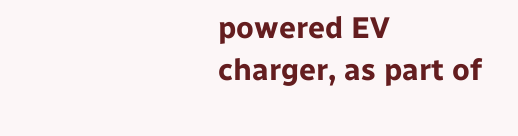powered EV charger, as part of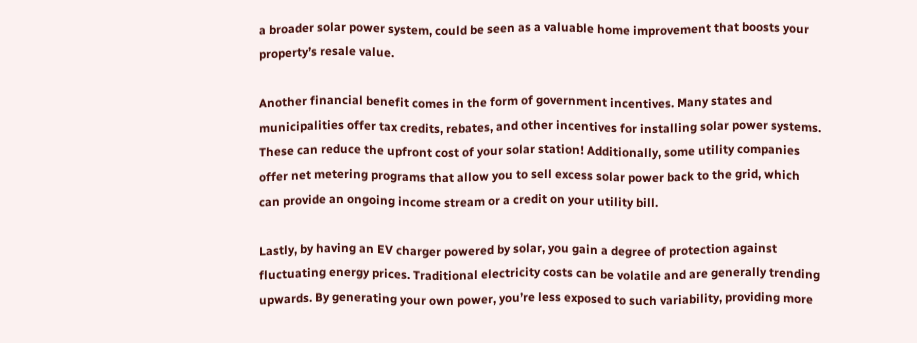a broader solar power system, could be seen as a valuable home improvement that boosts your property’s resale value.

Another financial benefit comes in the form of government incentives. Many states and municipalities offer tax credits, rebates, and other incentives for installing solar power systems. These can reduce the upfront cost of your solar station! Additionally, some utility companies offer net metering programs that allow you to sell excess solar power back to the grid, which can provide an ongoing income stream or a credit on your utility bill.

Lastly, by having an EV charger powered by solar, you gain a degree of protection against fluctuating energy prices. Traditional electricity costs can be volatile and are generally trending upwards. By generating your own power, you’re less exposed to such variability, providing more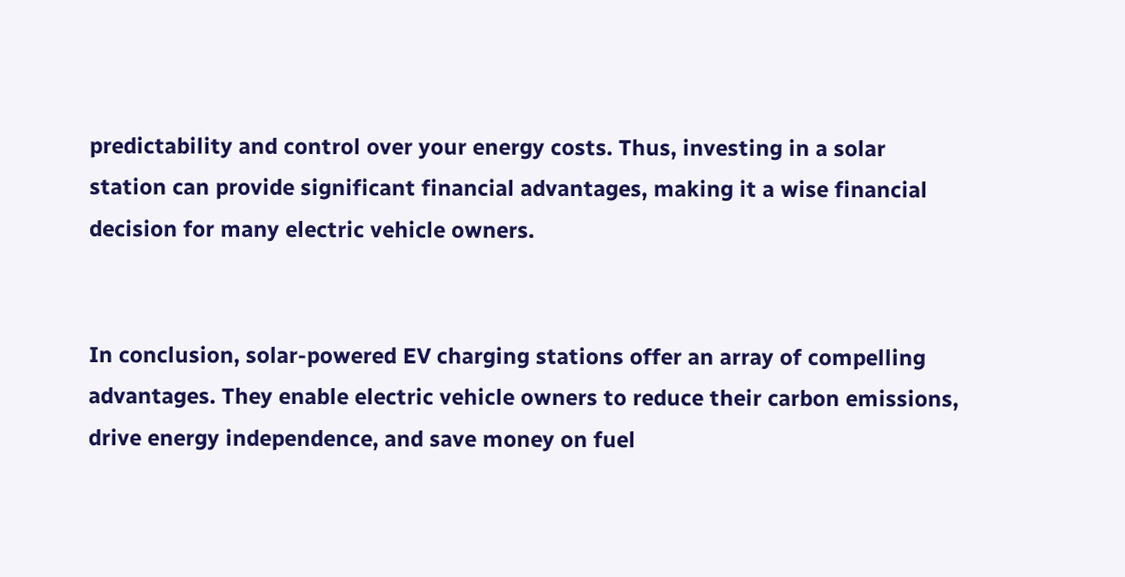predictability and control over your energy costs. Thus, investing in a solar station can provide significant financial advantages, making it a wise financial decision for many electric vehicle owners.


In conclusion, solar-powered EV charging stations offer an array of compelling advantages. They enable electric vehicle owners to reduce their carbon emissions, drive energy independence, and save money on fuel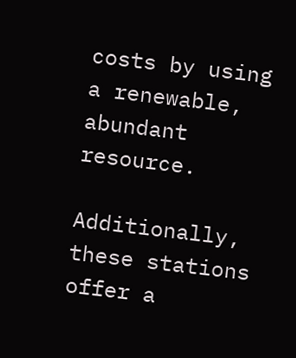costs by using a renewable, abundant resource.

Additionally, these stations offer a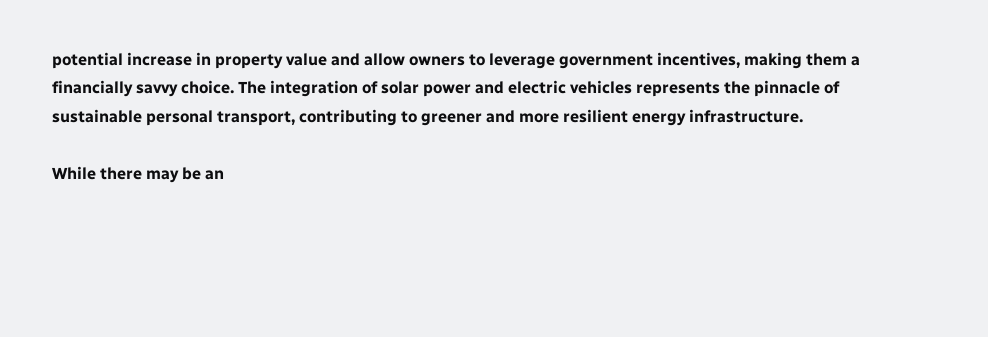potential increase in property value and allow owners to leverage government incentives, making them a financially savvy choice. The integration of solar power and electric vehicles represents the pinnacle of sustainable personal transport, contributing to greener and more resilient energy infrastructure.

While there may be an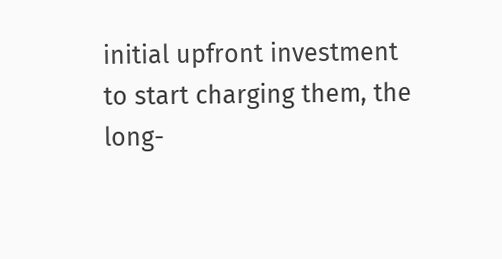initial upfront investment to start charging them, the long-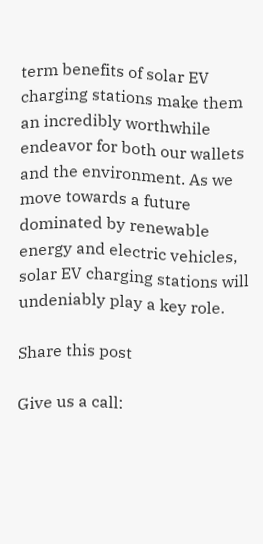term benefits of solar EV charging stations make them an incredibly worthwhile endeavor for both our wallets and the environment. As we move towards a future dominated by renewable energy and electric vehicles, solar EV charging stations will undeniably play a key role.

Share this post

Give us a call: